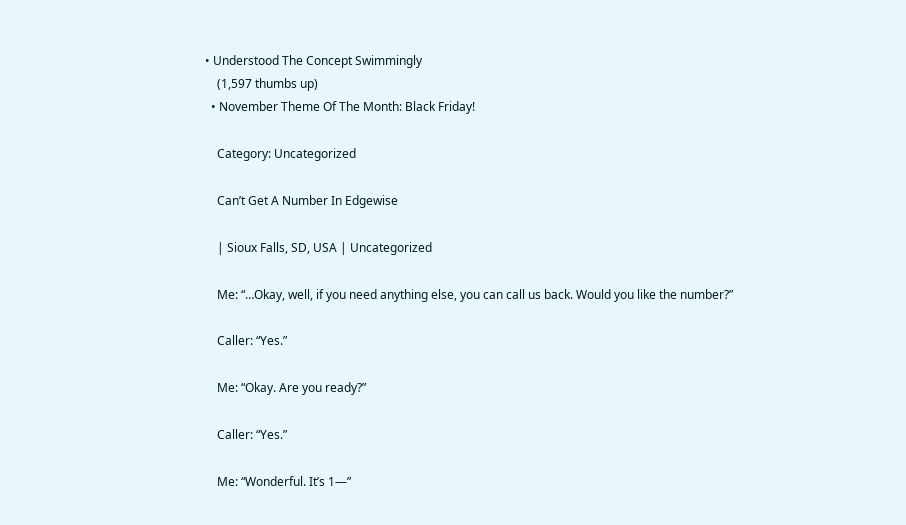• Understood The Concept Swimmingly
    (1,597 thumbs up)
  • November Theme Of The Month: Black Friday!

    Category: Uncategorized

    Can’t Get A Number In Edgewise

    | Sioux Falls, SD, USA | Uncategorized

    Me: “…Okay, well, if you need anything else, you can call us back. Would you like the number?”

    Caller: “Yes.”

    Me: “Okay. Are you ready?”

    Caller: “Yes.”

    Me: “Wonderful. It’s 1—”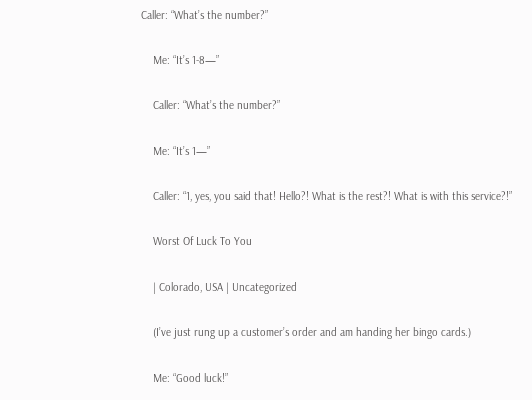Caller: “What’s the number?”

    Me: “It’s 1-8—”

    Caller: “What’s the number?”

    Me: “It’s 1—”

    Caller: “1, yes, you said that! Hello?! What is the rest?! What is with this service?!”

    Worst Of Luck To You

    | Colorado, USA | Uncategorized

    (I’ve just rung up a customer’s order and am handing her bingo cards.)

    Me: “Good luck!”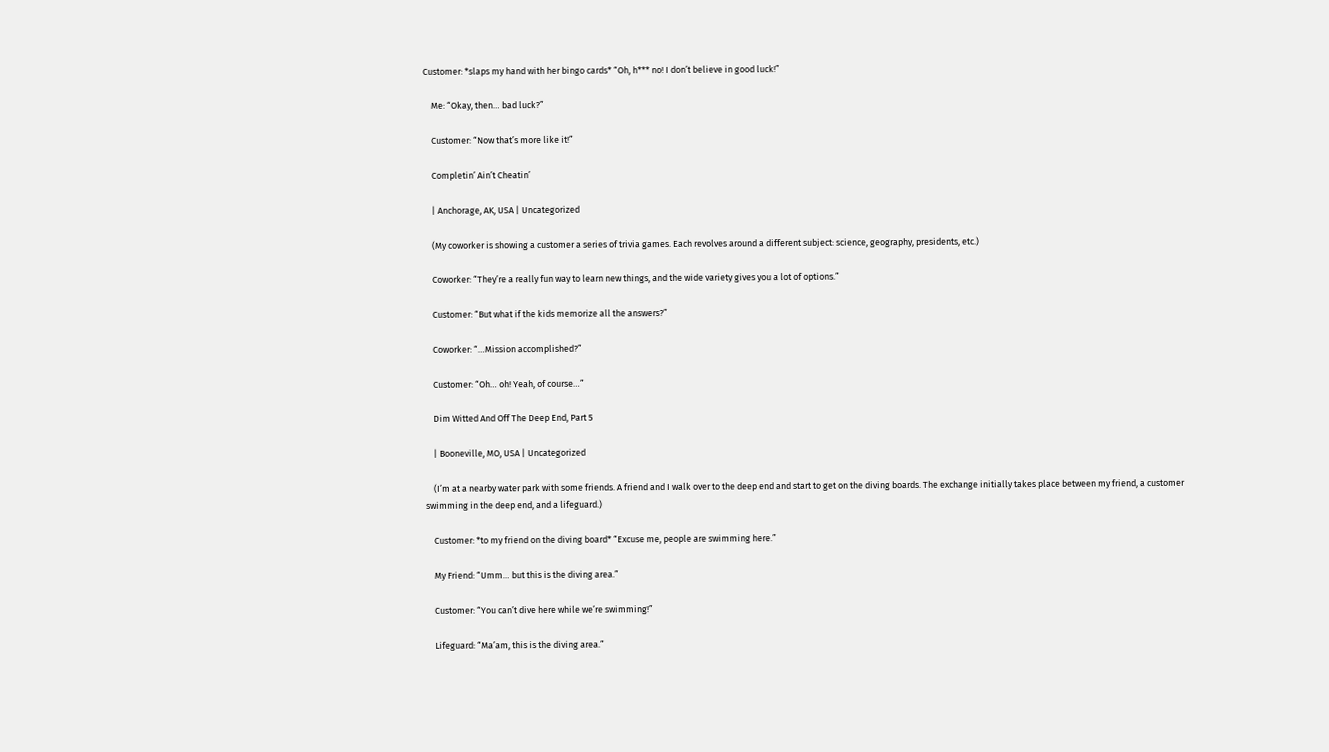Customer: *slaps my hand with her bingo cards* “Oh, h*** no! I don’t believe in good luck!”

    Me: “Okay, then… bad luck?”

    Customer: “Now that’s more like it!”

    Completin’ Ain’t Cheatin’

    | Anchorage, AK, USA | Uncategorized

    (My coworker is showing a customer a series of trivia games. Each revolves around a different subject: science, geography, presidents, etc.)

    Coworker: “They’re a really fun way to learn new things, and the wide variety gives you a lot of options.”

    Customer: “But what if the kids memorize all the answers?”

    Coworker: “…Mission accomplished?”

    Customer: “Oh… oh! Yeah, of course…”

    Dim Witted And Off The Deep End, Part 5

    | Booneville, MO, USA | Uncategorized

    (I’m at a nearby water park with some friends. A friend and I walk over to the deep end and start to get on the diving boards. The exchange initially takes place between my friend, a customer swimming in the deep end, and a lifeguard.)

    Customer: *to my friend on the diving board* “Excuse me, people are swimming here.”

    My Friend: “Umm… but this is the diving area.”

    Customer: “You can’t dive here while we’re swimming!”

    Lifeguard: “Ma’am, this is the diving area.”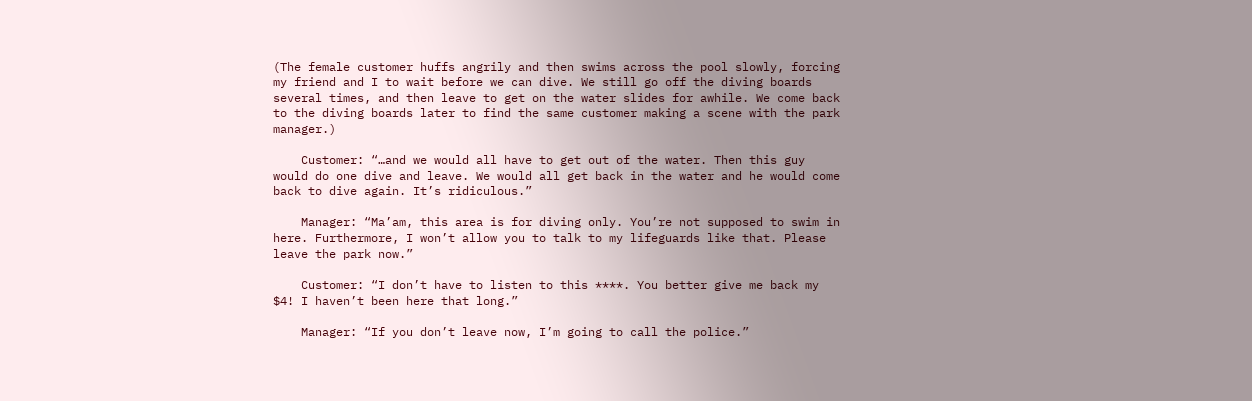(The female customer huffs angrily and then swims across the pool slowly, forcing my friend and I to wait before we can dive. We still go off the diving boards several times, and then leave to get on the water slides for awhile. We come back to the diving boards later to find the same customer making a scene with the park manager.)

    Customer: “…and we would all have to get out of the water. Then this guy would do one dive and leave. We would all get back in the water and he would come back to dive again. It’s ridiculous.”

    Manager: “Ma’am, this area is for diving only. You’re not supposed to swim in here. Furthermore, I won’t allow you to talk to my lifeguards like that. Please leave the park now.”

    Customer: “I don’t have to listen to this ****. You better give me back my $4! I haven’t been here that long.”

    Manager: “If you don’t leave now, I’m going to call the police.”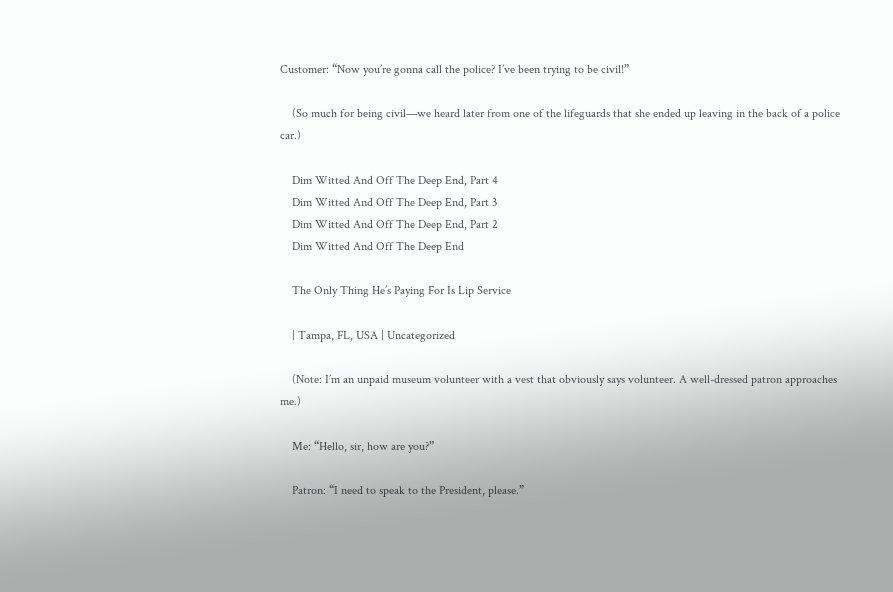Customer: “Now you’re gonna call the police? I’ve been trying to be civil!”

    (So much for being civil—we heard later from one of the lifeguards that she ended up leaving in the back of a police car.)

    Dim Witted And Off The Deep End, Part 4
    Dim Witted And Off The Deep End, Part 3
    Dim Witted And Off The Deep End, Part 2
    Dim Witted And Off The Deep End

    The Only Thing He’s Paying For Is Lip Service

    | Tampa, FL, USA | Uncategorized

    (Note: I’m an unpaid museum volunteer with a vest that obviously says volunteer. A well-dressed patron approaches me.)

    Me: “Hello, sir, how are you?”

    Patron: “I need to speak to the President, please.”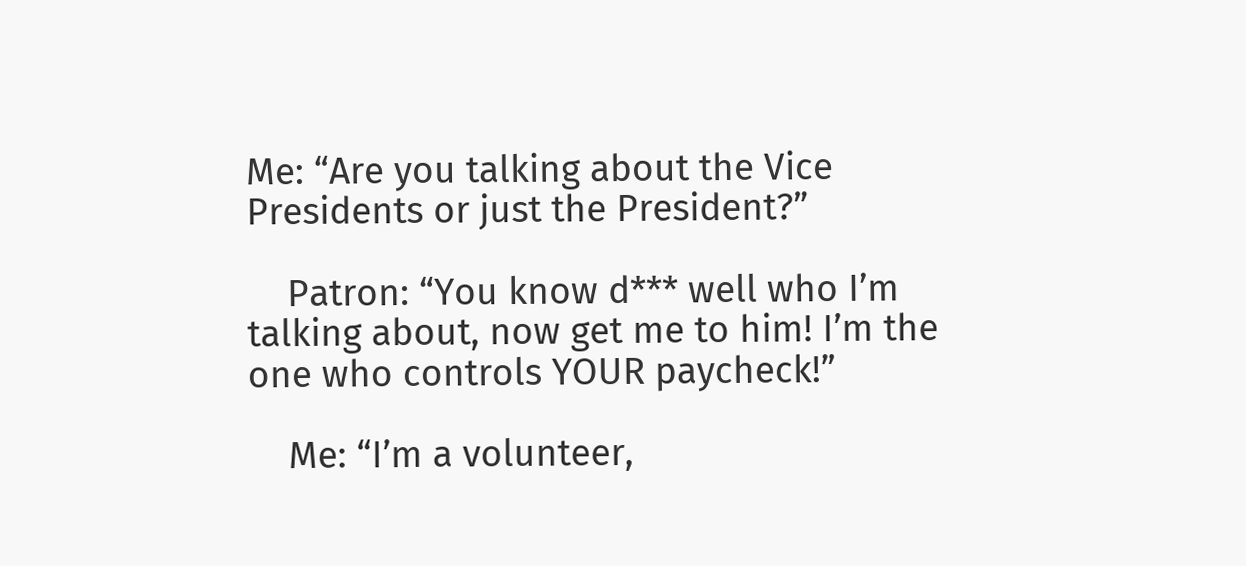Me: “Are you talking about the Vice Presidents or just the President?”

    Patron: “You know d*** well who I’m talking about, now get me to him! I’m the one who controls YOUR paycheck!”

    Me: “I’m a volunteer,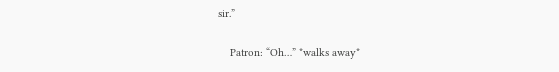sir.”

    Patron: “Oh…” *walks away*